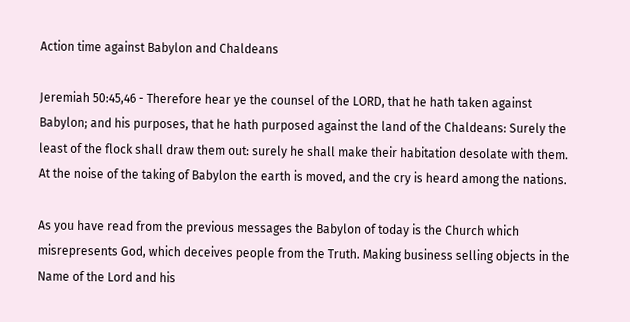Action time against Babylon and Chaldeans

Jeremiah 50:45,46 - Therefore hear ye the counsel of the LORD, that he hath taken against Babylon; and his purposes, that he hath purposed against the land of the Chaldeans: Surely the least of the flock shall draw them out: surely he shall make their habitation desolate with them. At the noise of the taking of Babylon the earth is moved, and the cry is heard among the nations.

As you have read from the previous messages the Babylon of today is the Church which misrepresents God, which deceives people from the Truth. Making business selling objects in the Name of the Lord and his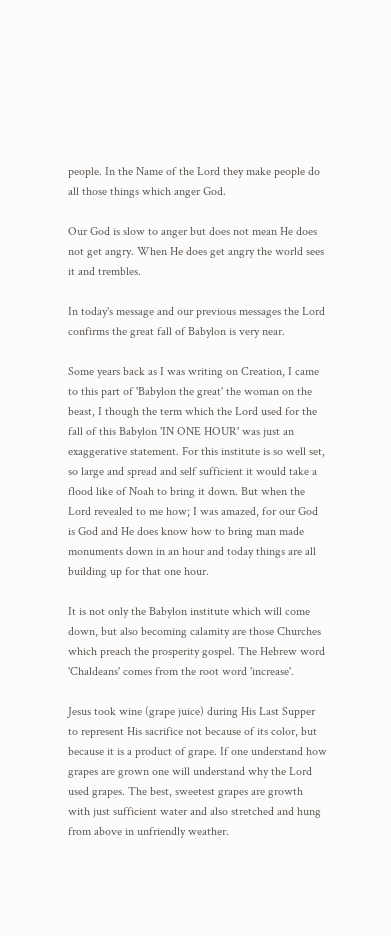people. In the Name of the Lord they make people do all those things which anger God.

Our God is slow to anger but does not mean He does not get angry. When He does get angry the world sees it and trembles.

In today's message and our previous messages the Lord confirms the great fall of Babylon is very near.

Some years back as I was writing on Creation, I came to this part of 'Babylon the great' the woman on the beast, I though the term which the Lord used for the fall of this Babylon 'IN ONE HOUR' was just an exaggerative statement. For this institute is so well set, so large and spread and self sufficient it would take a flood like of Noah to bring it down. But when the Lord revealed to me how; I was amazed, for our God is God and He does know how to bring man made monuments down in an hour and today things are all building up for that one hour.

It is not only the Babylon institute which will come down, but also becoming calamity are those Churches which preach the prosperity gospel. The Hebrew word 'Chaldeans' comes from the root word 'increase'.

Jesus took wine (grape juice) during His Last Supper to represent His sacrifice not because of its color, but because it is a product of grape. If one understand how grapes are grown one will understand why the Lord used grapes. The best, sweetest grapes are growth with just sufficient water and also stretched and hung from above in unfriendly weather.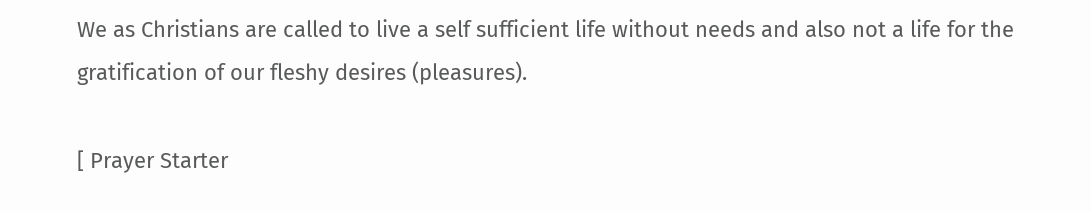We as Christians are called to live a self sufficient life without needs and also not a life for the gratification of our fleshy desires (pleasures).

[ Prayer Starter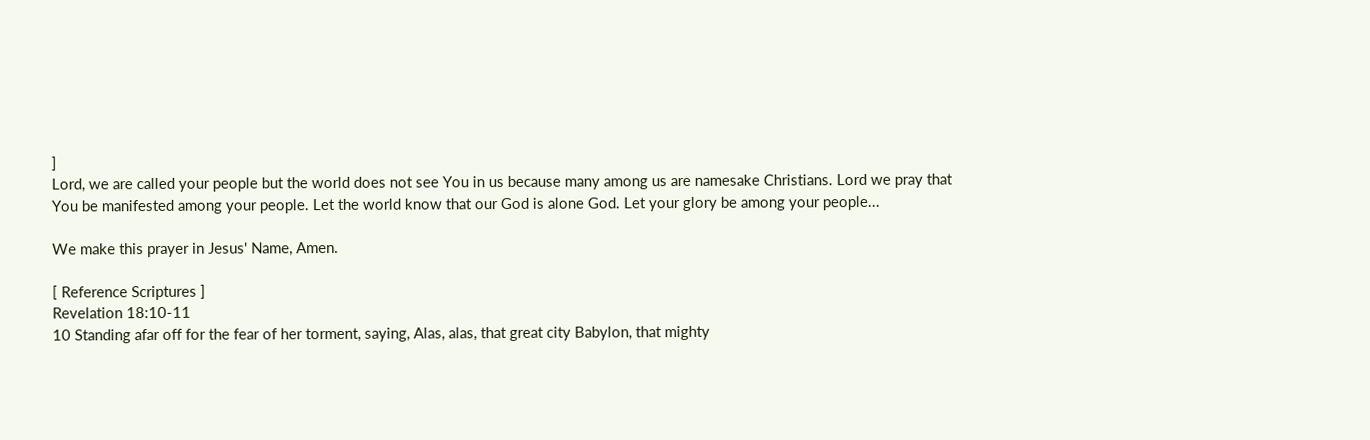]
Lord, we are called your people but the world does not see You in us because many among us are namesake Christians. Lord we pray that You be manifested among your people. Let the world know that our God is alone God. Let your glory be among your people...

We make this prayer in Jesus' Name, Amen.

[ Reference Scriptures ]
Revelation 18:10-11
10 Standing afar off for the fear of her torment, saying, Alas, alas, that great city Babylon, that mighty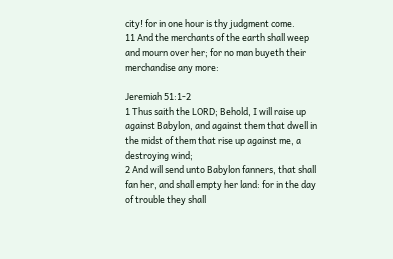city! for in one hour is thy judgment come.
11 And the merchants of the earth shall weep and mourn over her; for no man buyeth their merchandise any more:

Jeremiah 51:1-2
1 Thus saith the LORD; Behold, I will raise up against Babylon, and against them that dwell in the midst of them that rise up against me, a destroying wind;
2 And will send unto Babylon fanners, that shall fan her, and shall empty her land: for in the day of trouble they shall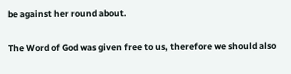be against her round about.

The Word of God was given free to us, therefore we should also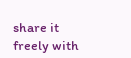share it freely with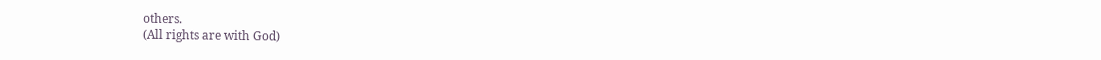others.
(All rights are with God)